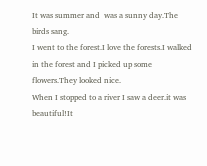It was summer and  was a sunny day.The birds sang.
I went to the forest.I love the forests.I walked in the forest and I picked up some flowers.They looked nice.
When I stopped to a river I saw a deer.it was beautiful!It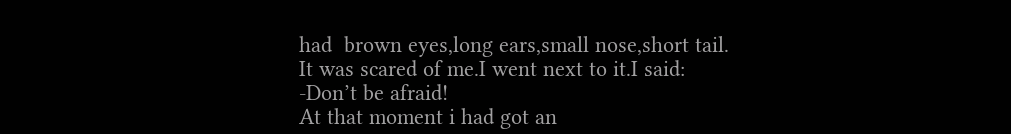had  brown eyes,long ears,small nose,short tail.
It was scared of me.I went next to it.I said:
-Don’t be afraid!
At that moment i had got an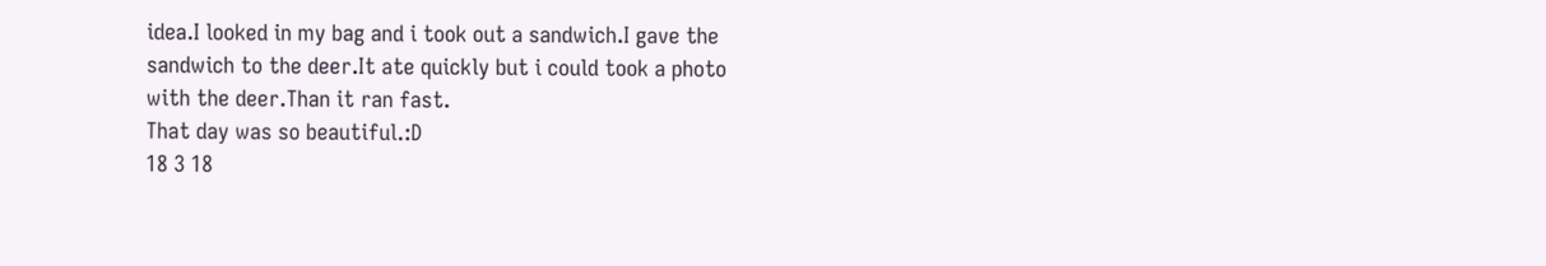idea.I looked in my bag and i took out a sandwich.I gave the sandwich to the deer.It ate quickly but i could took a photo with the deer.Than it ran fast.
That day was so beautiful.:D
18 3 18